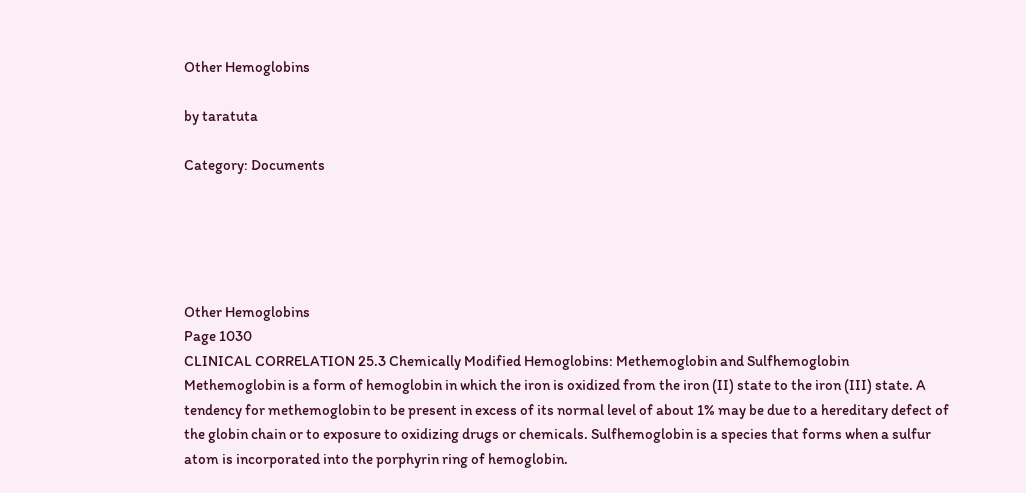Other Hemoglobins

by taratuta

Category: Documents





Other Hemoglobins
Page 1030
CLINICAL CORRELATION 25.3 Chemically Modified Hemoglobins: Methemoglobin and Sulfhemoglobin
Methemoglobin is a form of hemoglobin in which the iron is oxidized from the iron (II) state to the iron (III) state. A tendency for methemoglobin to be present in excess of its normal level of about 1% may be due to a hereditary defect of the globin chain or to exposure to oxidizing drugs or chemicals. Sulfhemoglobin is a species that forms when a sulfur atom is incorporated into the porphyrin ring of hemoglobin.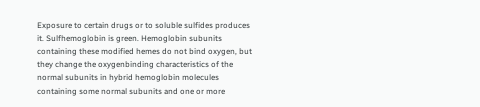Exposure to certain drugs or to soluble sulfides produces it. Sulfhemoglobin is green. Hemoglobin subunits containing these modified hemes do not bind oxygen, but they change the oxygenbinding characteristics of the normal subunits in hybrid hemoglobin molecules containing some normal subunits and one or more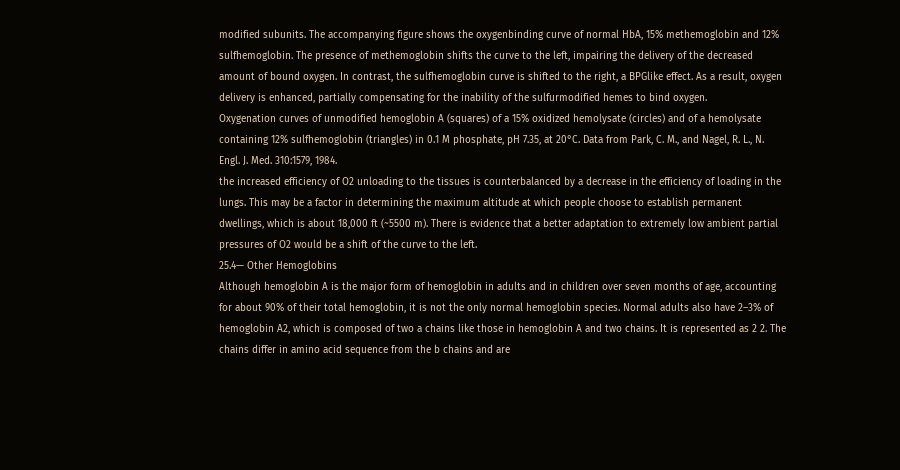modified subunits. The accompanying figure shows the oxygenbinding curve of normal HbA, 15% methemoglobin and 12% sulfhemoglobin. The presence of methemoglobin shifts the curve to the left, impairing the delivery of the decreased amount of bound oxygen. In contrast, the sulfhemoglobin curve is shifted to the right, a BPGlike effect. As a result, oxygen delivery is enhanced, partially compensating for the inability of the sulfurmodified hemes to bind oxygen.
Oxygenation curves of unmodified hemoglobin A (squares) of a 15% oxidized hemolysate (circles) and of a hemolysate containing 12% sulfhemoglobin (triangles) in 0.1 M phosphate, pH 7.35, at 20°C. Data from Park, C. M., and Nagel, R. L., N. Engl. J. Med. 310:1579, 1984.
the increased efficiency of O2 unloading to the tissues is counterbalanced by a decrease in the efficiency of loading in the lungs. This may be a factor in determining the maximum altitude at which people choose to establish permanent dwellings, which is about 18,000 ft (~5500 m). There is evidence that a better adaptation to extremely low ambient partial pressures of O2 would be a shift of the curve to the left.
25.4— Other Hemoglobins
Although hemoglobin A is the major form of hemoglobin in adults and in children over seven months of age, accounting for about 90% of their total hemoglobin, it is not the only normal hemoglobin species. Normal adults also have 2–3% of hemoglobin A2, which is composed of two a chains like those in hemoglobin A and two chains. It is represented as 2 2. The chains differ in amino acid sequence from the b chains and are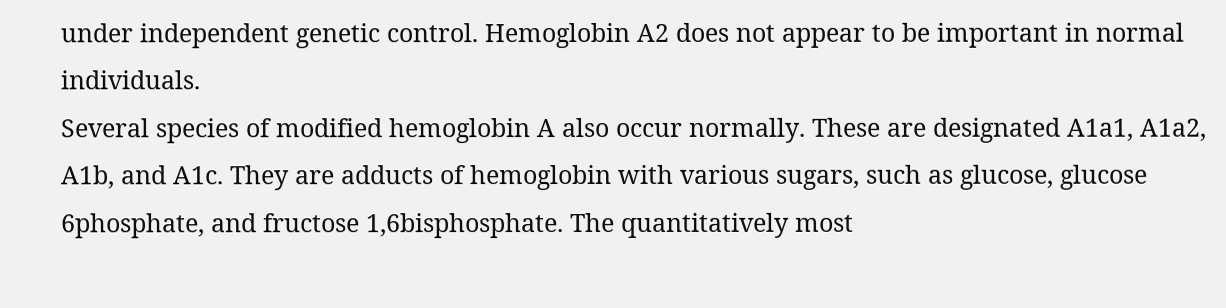under independent genetic control. Hemoglobin A2 does not appear to be important in normal individuals.
Several species of modified hemoglobin A also occur normally. These are designated A1a1, A1a2, A1b, and A1c. They are adducts of hemoglobin with various sugars, such as glucose, glucose 6phosphate, and fructose 1,6bisphosphate. The quantitatively most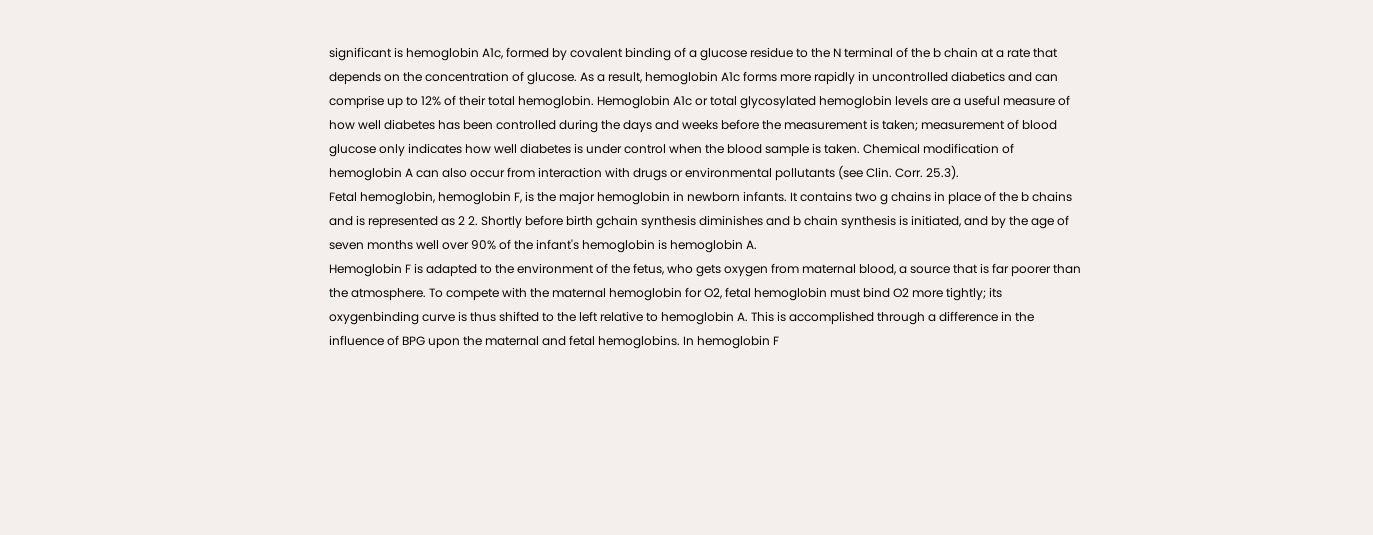significant is hemoglobin A1c, formed by covalent binding of a glucose residue to the N terminal of the b chain at a rate that depends on the concentration of glucose. As a result, hemoglobin A1c forms more rapidly in uncontrolled diabetics and can comprise up to 12% of their total hemoglobin. Hemoglobin A1c or total glycosylated hemoglobin levels are a useful measure of how well diabetes has been controlled during the days and weeks before the measurement is taken; measurement of blood glucose only indicates how well diabetes is under control when the blood sample is taken. Chemical modification of hemoglobin A can also occur from interaction with drugs or environmental pollutants (see Clin. Corr. 25.3).
Fetal hemoglobin, hemoglobin F, is the major hemoglobin in newborn infants. It contains two g chains in place of the b chains and is represented as 2 2. Shortly before birth gchain synthesis diminishes and b chain synthesis is initiated, and by the age of seven months well over 90% of the infant's hemoglobin is hemoglobin A.
Hemoglobin F is adapted to the environment of the fetus, who gets oxygen from maternal blood, a source that is far poorer than the atmosphere. To compete with the maternal hemoglobin for O2, fetal hemoglobin must bind O2 more tightly; its oxygenbinding curve is thus shifted to the left relative to hemoglobin A. This is accomplished through a difference in the influence of BPG upon the maternal and fetal hemoglobins. In hemoglobin F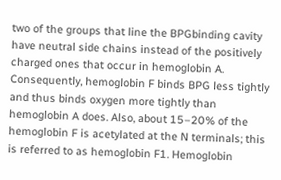two of the groups that line the BPGbinding cavity have neutral side chains instead of the positively charged ones that occur in hemoglobin A. Consequently, hemoglobin F binds BPG less tightly and thus binds oxygen more tightly than hemoglobin A does. Also, about 15–20% of the hemoglobin F is acetylated at the N terminals; this is referred to as hemoglobin F1. Hemoglobin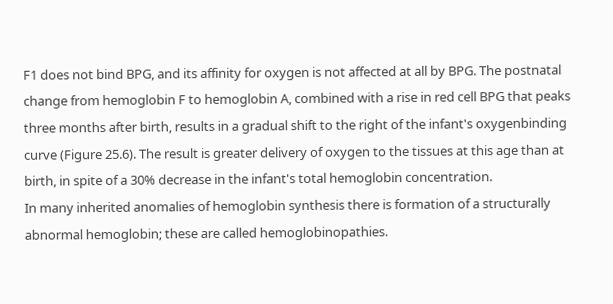F1 does not bind BPG, and its affinity for oxygen is not affected at all by BPG. The postnatal change from hemoglobin F to hemoglobin A, combined with a rise in red cell BPG that peaks three months after birth, results in a gradual shift to the right of the infant's oxygenbinding curve (Figure 25.6). The result is greater delivery of oxygen to the tissues at this age than at birth, in spite of a 30% decrease in the infant's total hemoglobin concentration.
In many inherited anomalies of hemoglobin synthesis there is formation of a structurally abnormal hemoglobin; these are called hemoglobinopathies.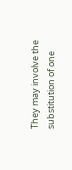They may involve the substitution of one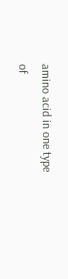amino acid in one type of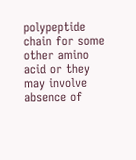polypeptide chain for some other amino acid or they may involve absence of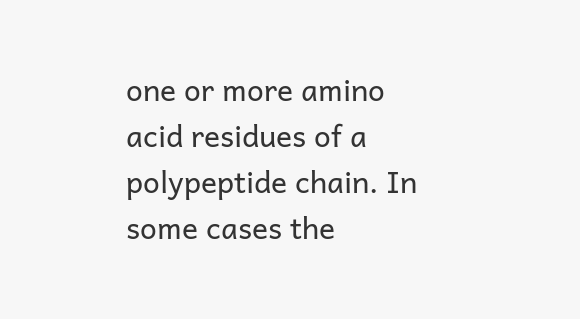one or more amino acid residues of a polypeptide chain. In some cases the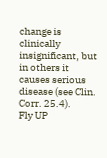change is clinically insignificant, but in others it causes serious disease (see Clin. Corr. 25.4).
Fly UP